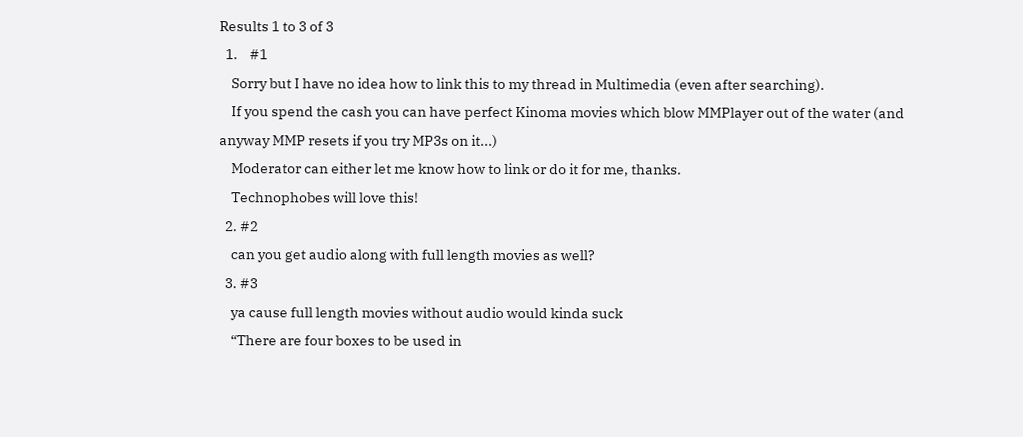Results 1 to 3 of 3
  1.    #1
    Sorry but I have no idea how to link this to my thread in Multimedia (even after searching).
    If you spend the cash you can have perfect Kinoma movies which blow MMPlayer out of the water (and anyway MMP resets if you try MP3s on it...)
    Moderator can either let me know how to link or do it for me, thanks.
    Technophobes will love this!
  2. #2
    can you get audio along with full length movies as well?
  3. #3
    ya cause full length movies without audio would kinda suck
    “There are four boxes to be used in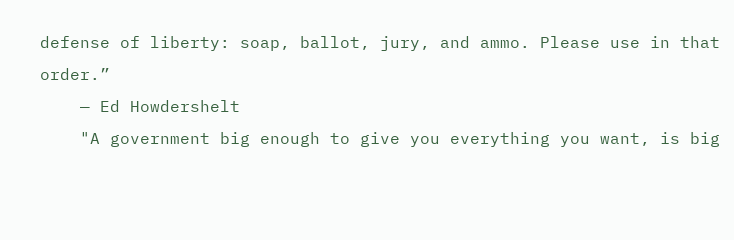defense of liberty: soap, ballot, jury, and ammo. Please use in that order.”
    — Ed Howdershelt
    "A government big enough to give you everything you want, is big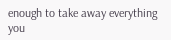enough to take away everything you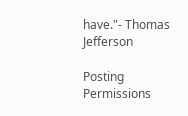have."- Thomas Jefferson

Posting Permissions